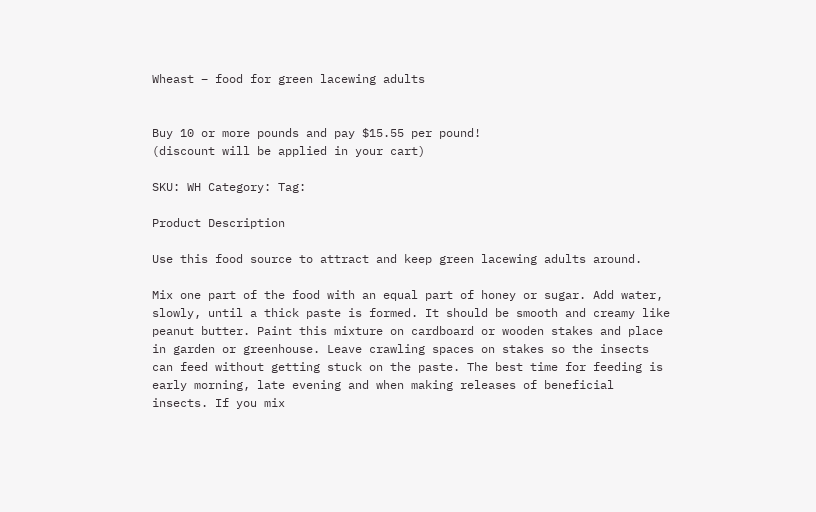Wheast – food for green lacewing adults


Buy 10 or more pounds and pay $15.55 per pound!
(discount will be applied in your cart)

SKU: WH Category: Tag:

Product Description

Use this food source to attract and keep green lacewing adults around.

Mix one part of the food with an equal part of honey or sugar. Add water, slowly, until a thick paste is formed. It should be smooth and creamy like peanut butter. Paint this mixture on cardboard or wooden stakes and place in garden or greenhouse. Leave crawling spaces on stakes so the insects can feed without getting stuck on the paste. The best time for feeding is early morning, late evening and when making releases of beneficial insects. If you mix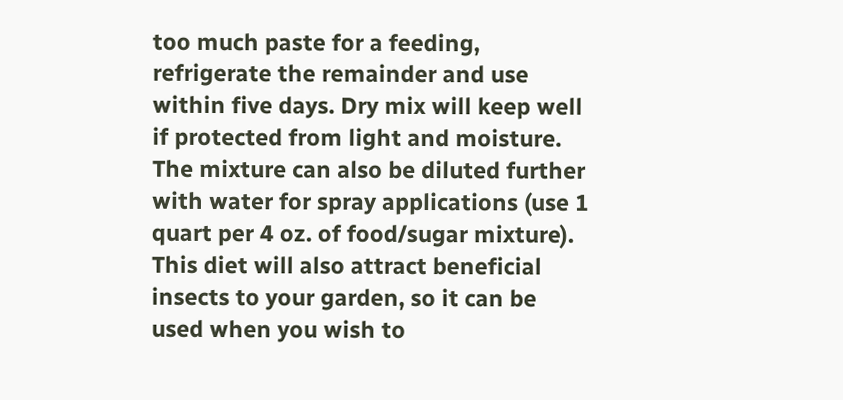too much paste for a feeding, refrigerate the remainder and use within five days. Dry mix will keep well if protected from light and moisture. The mixture can also be diluted further with water for spray applications (use 1 quart per 4 oz. of food/sugar mixture).
This diet will also attract beneficial insects to your garden, so it can be used when you wish to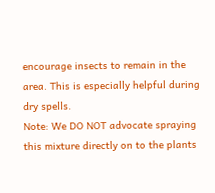encourage insects to remain in the area. This is especially helpful during dry spells.
Note: We DO NOT advocate spraying this mixture directly on to the plants